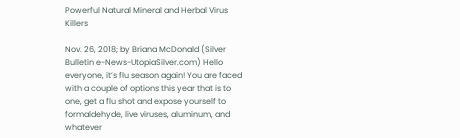Powerful Natural Mineral and Herbal Virus Killers

Nov. 26, 2018; by Briana McDonald (Silver Bulletin e-News-UtopiaSilver.com) Hello everyone, it’s flu season again! You are faced with a couple of options this year that is to one, get a flu shot and expose yourself to formaldehyde, live viruses, aluminum, and whatever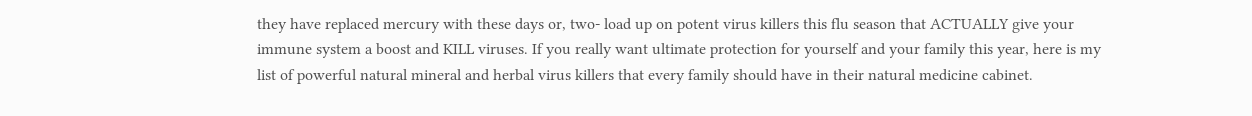they have replaced mercury with these days or, two- load up on potent virus killers this flu season that ACTUALLY give your immune system a boost and KILL viruses. If you really want ultimate protection for yourself and your family this year, here is my list of powerful natural mineral and herbal virus killers that every family should have in their natural medicine cabinet.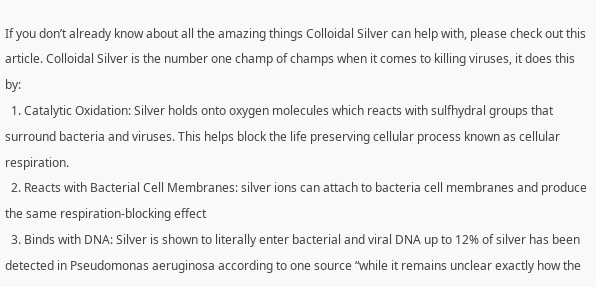If you don’t already know about all the amazing things Colloidal Silver can help with, please check out this article. Colloidal Silver is the number one champ of champs when it comes to killing viruses, it does this by:
  1. Catalytic Oxidation: Silver holds onto oxygen molecules which reacts with sulfhydral groups that surround bacteria and viruses. This helps block the life preserving cellular process known as cellular respiration.
  2. Reacts with Bacterial Cell Membranes: silver ions can attach to bacteria cell membranes and produce the same respiration-blocking effect
  3. Binds with DNA: Silver is shown to literally enter bacterial and viral DNA up to 12% of silver has been detected in Pseudomonas aeruginosa according to one source “while it remains unclear exactly how the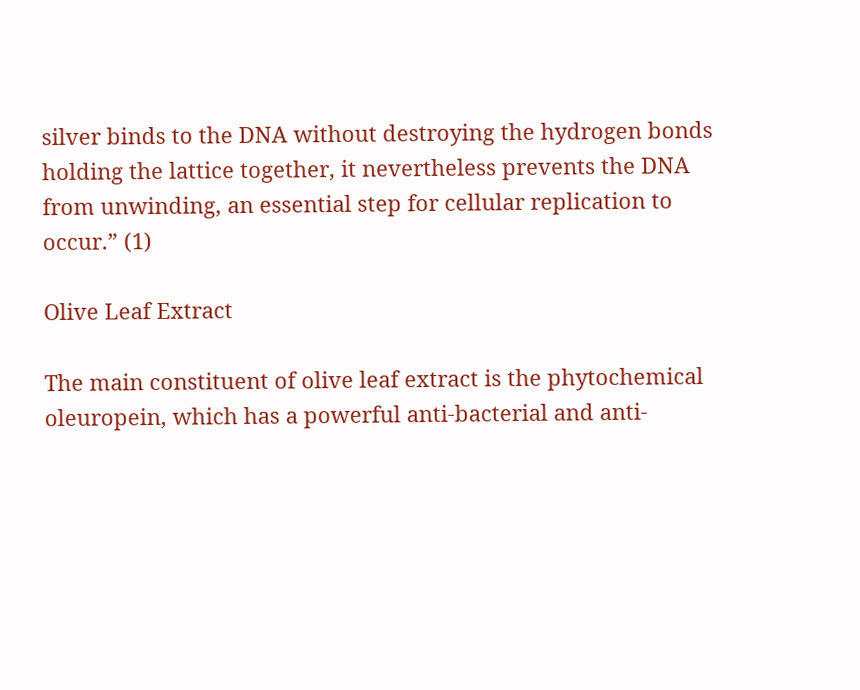silver binds to the DNA without destroying the hydrogen bonds holding the lattice together, it nevertheless prevents the DNA from unwinding, an essential step for cellular replication to occur.” (1)

Olive Leaf Extract

The main constituent of olive leaf extract is the phytochemical oleuropein, which has a powerful anti-bacterial and anti-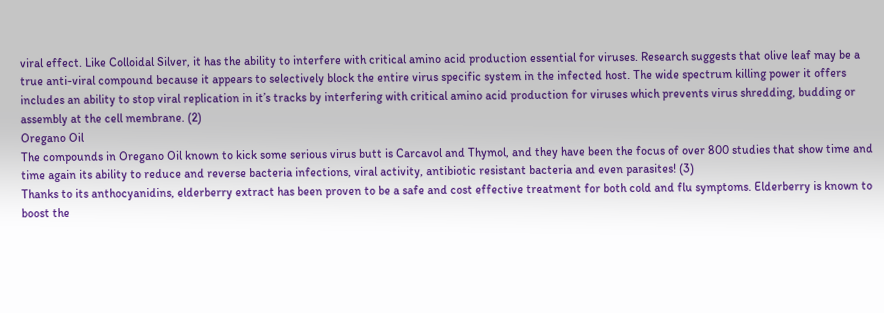viral effect. Like Colloidal Silver, it has the ability to interfere with critical amino acid production essential for viruses. Research suggests that olive leaf may be a true anti-viral compound because it appears to selectively block the entire virus specific system in the infected host. The wide spectrum killing power it offers includes an ability to stop viral replication in it’s tracks by interfering with critical amino acid production for viruses which prevents virus shredding, budding or assembly at the cell membrane. (2)
Oregano Oil
The compounds in Oregano Oil known to kick some serious virus butt is Carcavol and Thymol, and they have been the focus of over 800 studies that show time and time again its ability to reduce and reverse bacteria infections, viral activity, antibiotic resistant bacteria and even parasites! (3)
Thanks to its anthocyanidins, elderberry extract has been proven to be a safe and cost effective treatment for both cold and flu symptoms. Elderberry is known to boost the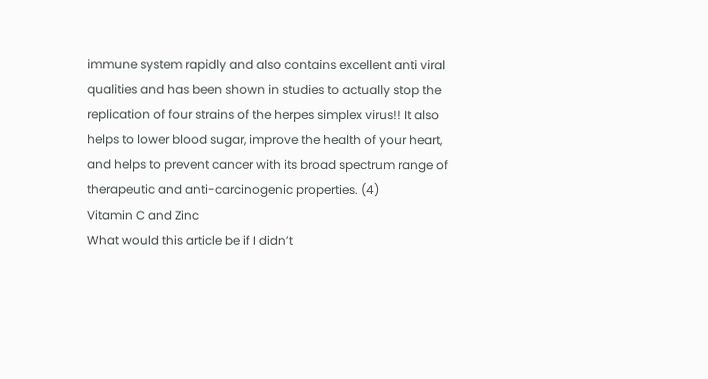immune system rapidly and also contains excellent anti viral qualities and has been shown in studies to actually stop the replication of four strains of the herpes simplex virus!! It also helps to lower blood sugar, improve the health of your heart, and helps to prevent cancer with its broad spectrum range of therapeutic and anti-carcinogenic properties. (4)
Vitamin C and Zinc
What would this article be if I didn’t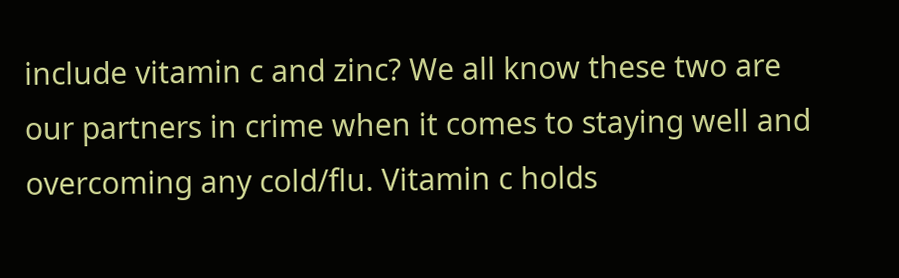include vitamin c and zinc? We all know these two are our partners in crime when it comes to staying well and overcoming any cold/flu. Vitamin c holds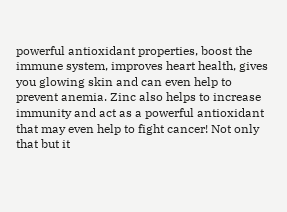powerful antioxidant properties, boost the immune system, improves heart health, gives you glowing skin and can even help to prevent anemia. Zinc also helps to increase immunity and act as a powerful antioxidant that may even help to fight cancer! Not only that but it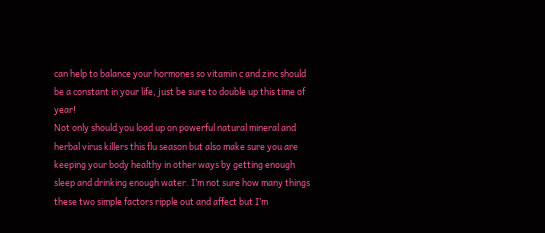can help to balance your hormones so vitamin c and zinc should be a constant in your life, just be sure to double up this time of year!
Not only should you load up on powerful natural mineral and herbal virus killers this flu season but also make sure you are keeping your body healthy in other ways by getting enough sleep and drinking enough water. I’m not sure how many things these two simple factors ripple out and affect but I’m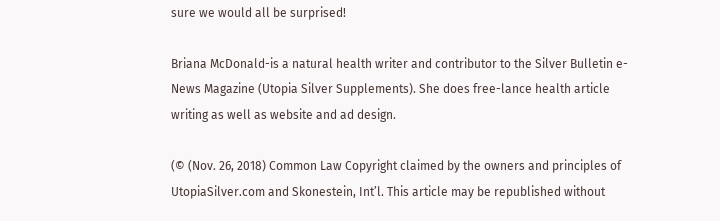sure we would all be surprised!

Briana McDonald-is a natural health writer and contributor to the Silver Bulletin e-News Magazine (Utopia Silver Supplements). She does free-lance health article writing as well as website and ad design.

(© (Nov. 26, 2018) Common Law Copyright claimed by the owners and principles of UtopiaSilver.com and Skonestein, Int’l. This article may be republished without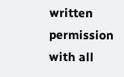written permission with all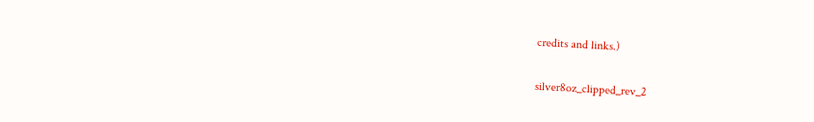credits and links.)

silver8oz_clipped_rev_2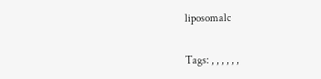liposomalc


Tags: , , , , , ,